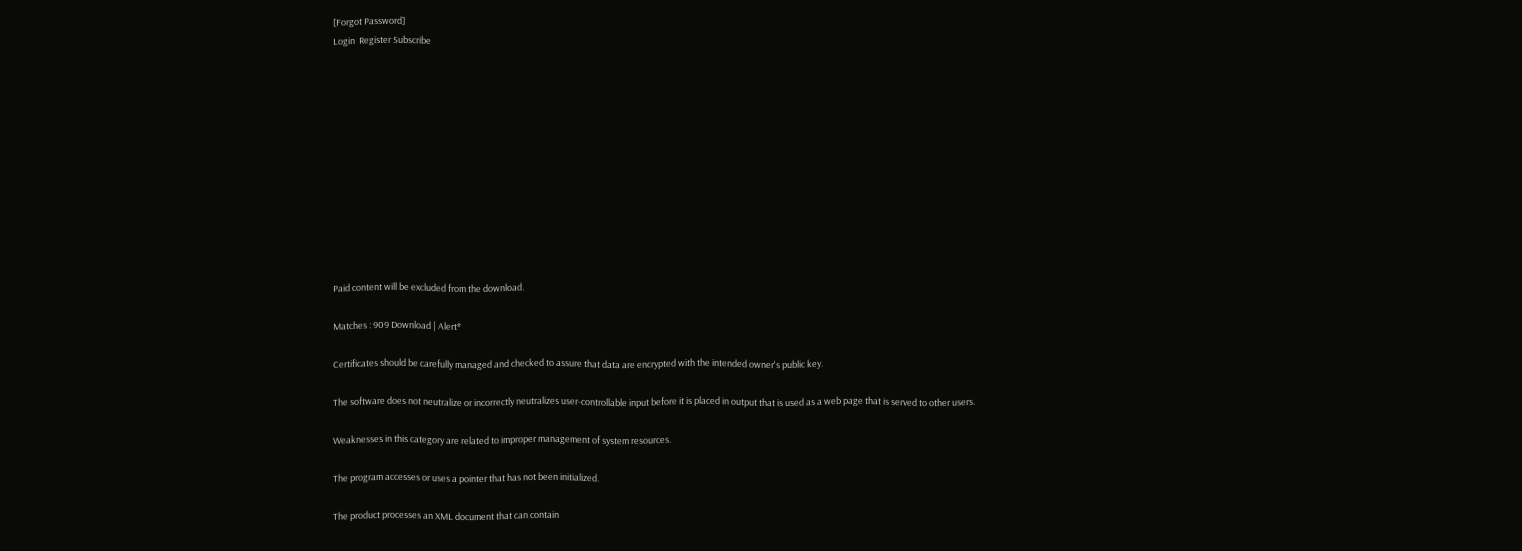[Forgot Password]
Login  Register Subscribe












Paid content will be excluded from the download.

Matches : 909 Download | Alert*

Certificates should be carefully managed and checked to assure that data are encrypted with the intended owner's public key.

The software does not neutralize or incorrectly neutralizes user-controllable input before it is placed in output that is used as a web page that is served to other users.

Weaknesses in this category are related to improper management of system resources.

The program accesses or uses a pointer that has not been initialized.

The product processes an XML document that can contain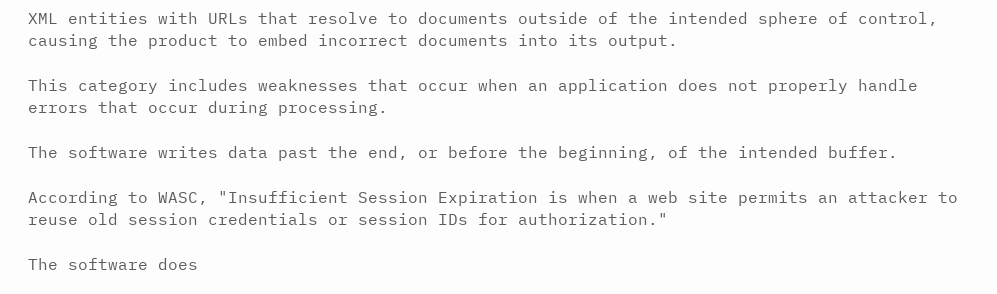XML entities with URLs that resolve to documents outside of the intended sphere of control, causing the product to embed incorrect documents into its output.

This category includes weaknesses that occur when an application does not properly handle errors that occur during processing.

The software writes data past the end, or before the beginning, of the intended buffer.

According to WASC, "Insufficient Session Expiration is when a web site permits an attacker to reuse old session credentials or session IDs for authorization."

The software does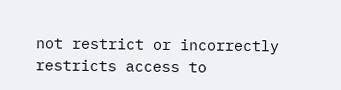not restrict or incorrectly restricts access to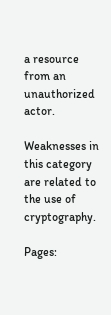a resource from an unauthorized actor.

Weaknesses in this category are related to the use of cryptography.

Pages: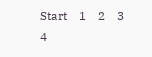Start    1    2    3    4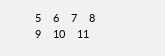5    6    7    8    9    10    11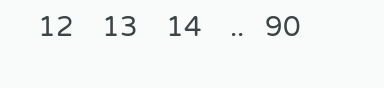12    13    14    ..   90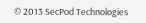© 2013 SecPod Technologies